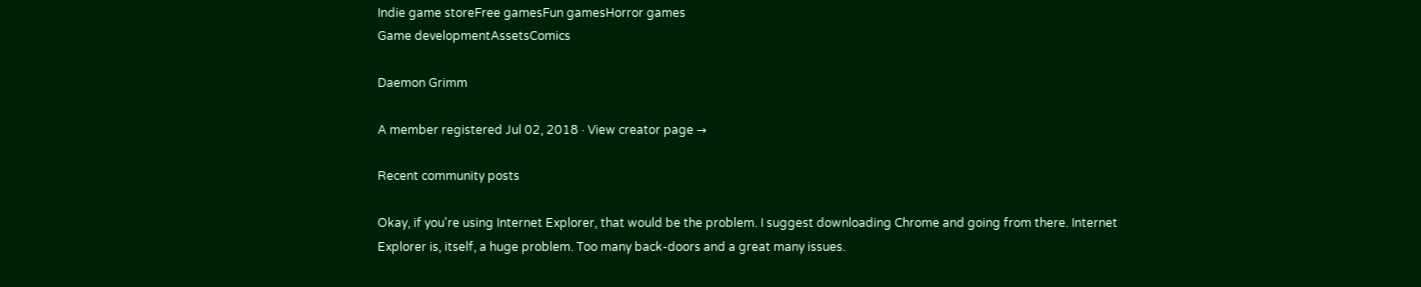Indie game storeFree gamesFun gamesHorror games
Game developmentAssetsComics

Daemon Grimm

A member registered Jul 02, 2018 · View creator page →

Recent community posts

Okay, if you're using Internet Explorer, that would be the problem. I suggest downloading Chrome and going from there. Internet Explorer is, itself, a huge problem. Too many back-doors and a great many issues.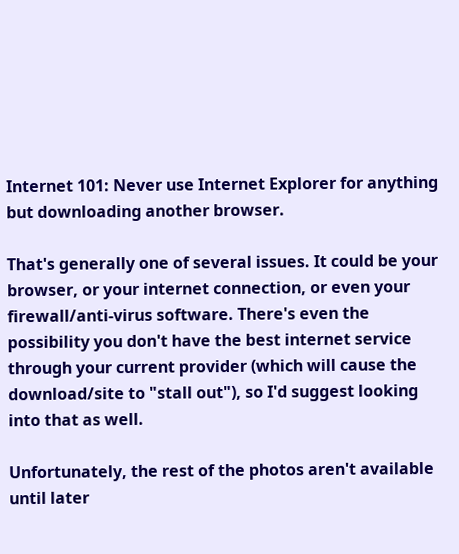Internet 101: Never use Internet Explorer for anything but downloading another browser.

That's generally one of several issues. It could be your browser, or your internet connection, or even your firewall/anti-virus software. There's even the possibility you don't have the best internet service through your current provider (which will cause the download/site to "stall out"), so I'd suggest looking into that as well.

Unfortunately, the rest of the photos aren't available until later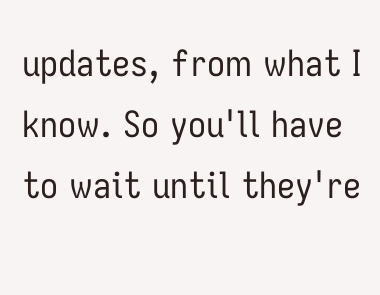updates, from what I know. So you'll have to wait until they're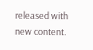released with new content.